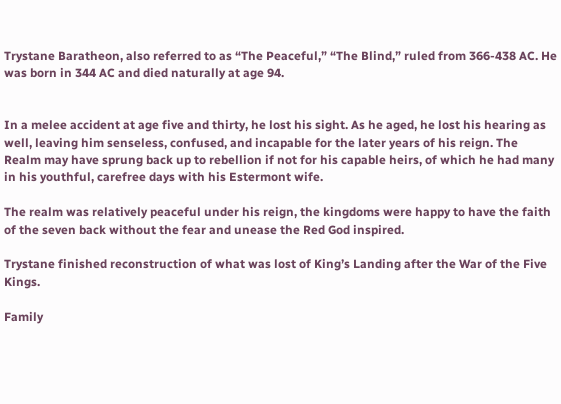Trystane Baratheon, also referred to as “The Peaceful,” “The Blind,” ruled from 366-438 AC. He was born in 344 AC and died naturally at age 94.


In a melee accident at age five and thirty, he lost his sight. As he aged, he lost his hearing as well, leaving him senseless, confused, and incapable for the later years of his reign. The Realm may have sprung back up to rebellion if not for his capable heirs, of which he had many in his youthful, carefree days with his Estermont wife.

The realm was relatively peaceful under his reign, the kingdoms were happy to have the faith of the seven back without the fear and unease the Red God inspired.

Trystane finished reconstruction of what was lost of King’s Landing after the War of the Five Kings.

Family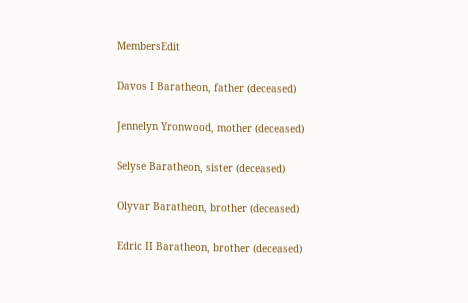MembersEdit

Davos I Baratheon, father (deceased)

Jennelyn Yronwood, mother (deceased)

Selyse Baratheon, sister (deceased)

Olyvar Baratheon, brother (deceased)

Edric II Baratheon, brother (deceased)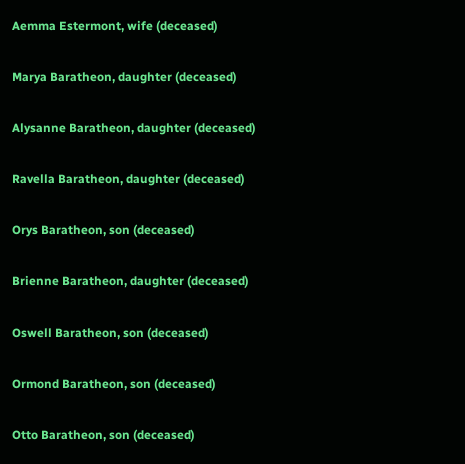Aemma Estermont, wife (deceased)

Marya Baratheon, daughter (deceased)

Alysanne Baratheon, daughter (deceased)

Ravella Baratheon, daughter (deceased)

Orys Baratheon, son (deceased)

Brienne Baratheon, daughter (deceased)

Oswell Baratheon, son (deceased)

Ormond Baratheon, son (deceased)

Otto Baratheon, son (deceased)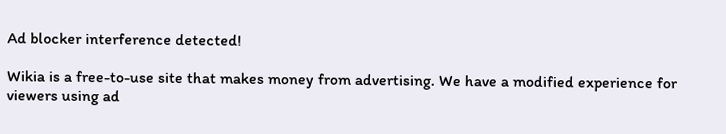Ad blocker interference detected!

Wikia is a free-to-use site that makes money from advertising. We have a modified experience for viewers using ad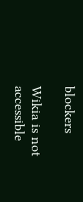blockers

Wikia is not accessible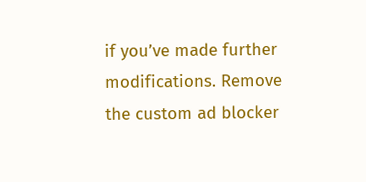if you’ve made further modifications. Remove the custom ad blocker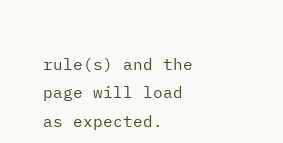rule(s) and the page will load as expected.